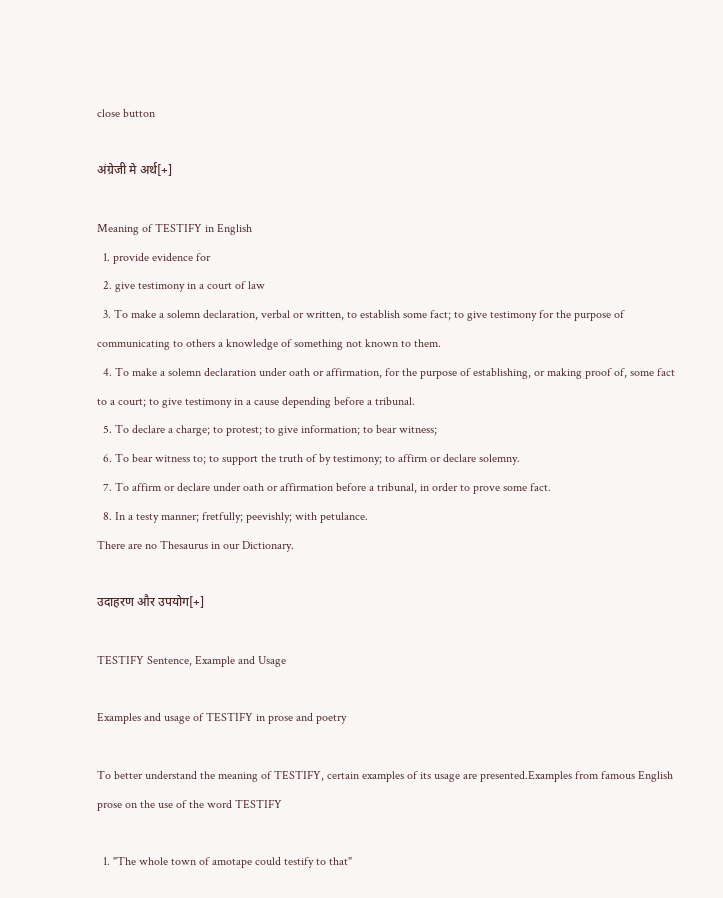close button

अंग्रेजी मे अर्थ[+]

Meaning of TESTIFY in English
  1. provide evidence for
  2. give testimony in a court of law
  3. To make a solemn declaration, verbal or written, to establish some fact; to give testimony for the purpose of communicating to others a knowledge of something not known to them.
  4. To make a solemn declaration under oath or affirmation, for the purpose of establishing, or making proof of, some fact to a court; to give testimony in a cause depending before a tribunal.
  5. To declare a charge; to protest; to give information; to bear witness;
  6. To bear witness to; to support the truth of by testimony; to affirm or declare solemny.
  7. To affirm or declare under oath or affirmation before a tribunal, in order to prove some fact.
  8. In a testy manner; fretfully; peevishly; with petulance.
There are no Thesaurus in our Dictionary.

उदाहरण और उपयोग[+]

TESTIFY Sentence, Example and Usage

Examples and usage of TESTIFY in prose and poetry

To better understand the meaning of TESTIFY, certain examples of its usage are presented.Examples from famous English prose on the use of the word TESTIFY

  1. "The whole town of amotape could testify to that"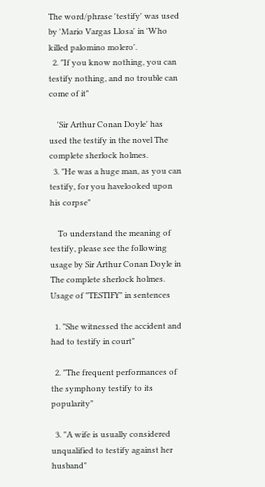The word/phrase 'testify' was used by 'Mario Vargas Llosa' in 'Who killed palomino molero'.
  2. "If you know nothing, you can testify nothing, and no trouble can come of it"

    'Sir Arthur Conan Doyle' has used the testify in the novel The complete sherlock holmes.
  3. "He was a huge man, as you can testify, for you havelooked upon his corpse"

    To understand the meaning of testify, please see the following usage by Sir Arthur Conan Doyle in The complete sherlock holmes.
Usage of "TESTIFY" in sentences

  1. "She witnessed the accident and had to testify in court"

  2. "The frequent performances of the symphony testify to its popularity"

  3. "A wife is usually considered unqualified to testify against her husband"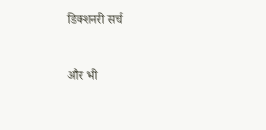डिक्शनरी सर्च


और भी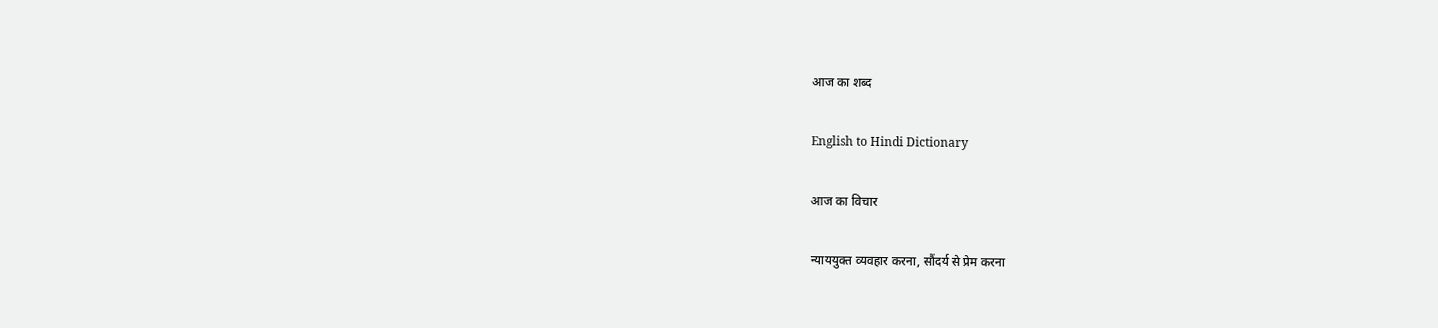आज का शब्द

English to Hindi Dictionary

आज का विचार

न्याययुक्त व्यवहार करना, सौंदर्य से प्रेम करना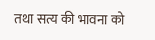तथा सत्य की भावना को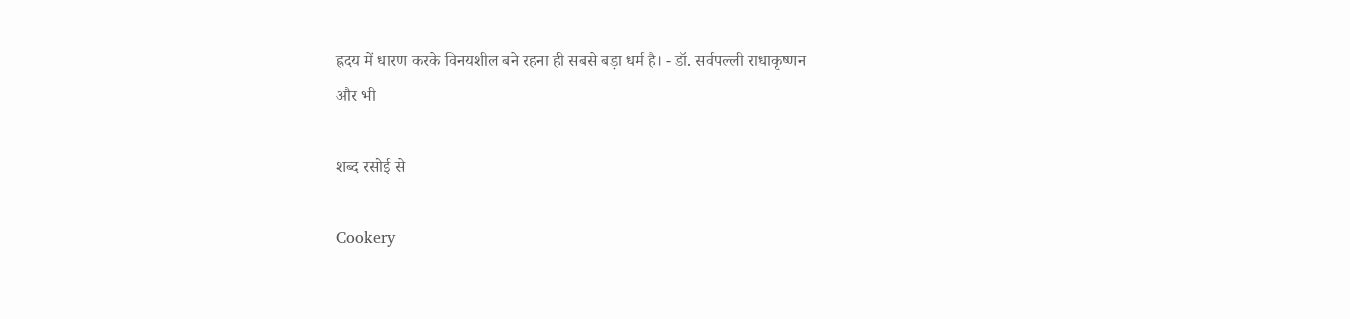ह्रदय में धारण करके विनयशील बने रहना ही सबसे बड़ा धर्म है। - डॉ. सर्वपल्ली राधाकृष्णन
और भी

शब्द रसोई से

Cookery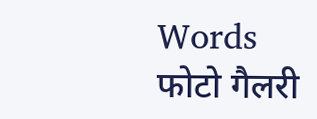Words
फोटो गैलरी